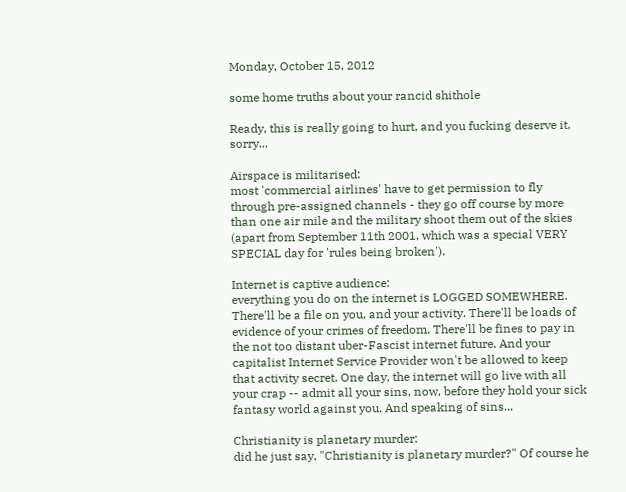Monday, October 15, 2012

some home truths about your rancid shithole

Ready, this is really going to hurt, and you fucking deserve it, sorry...

Airspace is militarised:
most 'commercial airlines' have to get permission to fly through pre-assigned channels - they go off course by more than one air mile and the military shoot them out of the skies (apart from September 11th 2001, which was a special VERY SPECIAL day for 'rules being broken').

Internet is captive audience:
everything you do on the internet is LOGGED SOMEWHERE. There'll be a file on you, and your activity. There'll be loads of evidence of your crimes of freedom. There'll be fines to pay in the not too distant uber-Fascist internet future. And your capitalist Internet Service Provider won't be allowed to keep that activity secret. One day, the internet will go live with all your crap -- admit all your sins, now, before they hold your sick fantasy world against you. And speaking of sins...

Christianity is planetary murder:
did he just say, "Christianity is planetary murder?" Of course he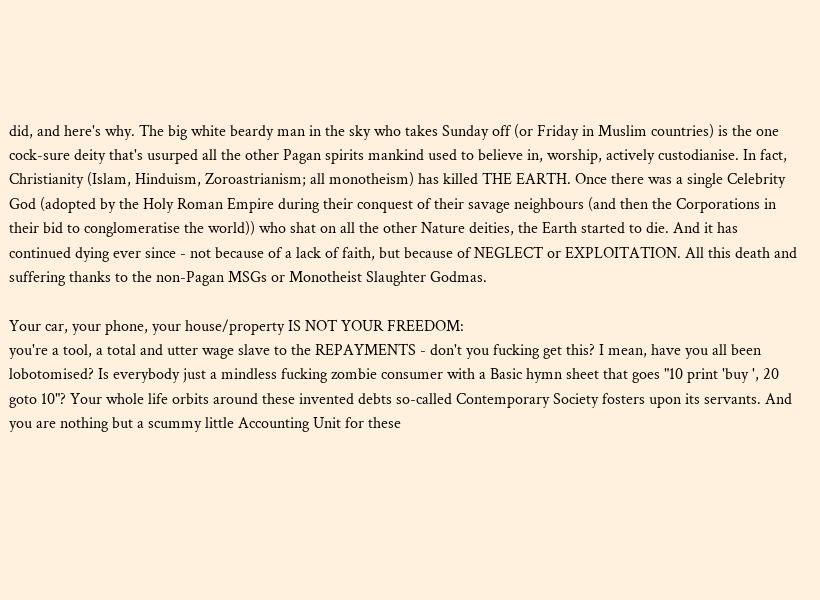did, and here's why. The big white beardy man in the sky who takes Sunday off (or Friday in Muslim countries) is the one cock-sure deity that's usurped all the other Pagan spirits mankind used to believe in, worship, actively custodianise. In fact, Christianity (Islam, Hinduism, Zoroastrianism; all monotheism) has killed THE EARTH. Once there was a single Celebrity God (adopted by the Holy Roman Empire during their conquest of their savage neighbours (and then the Corporations in their bid to conglomeratise the world)) who shat on all the other Nature deities, the Earth started to die. And it has continued dying ever since - not because of a lack of faith, but because of NEGLECT or EXPLOITATION. All this death and suffering thanks to the non-Pagan MSGs or Monotheist Slaughter Godmas.

Your car, your phone, your house/property IS NOT YOUR FREEDOM:
you're a tool, a total and utter wage slave to the REPAYMENTS - don't you fucking get this? I mean, have you all been lobotomised? Is everybody just a mindless fucking zombie consumer with a Basic hymn sheet that goes "10 print 'buy ', 20 goto 10"? Your whole life orbits around these invented debts so-called Contemporary Society fosters upon its servants. And you are nothing but a scummy little Accounting Unit for these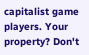capitalist game players. Your property? Don't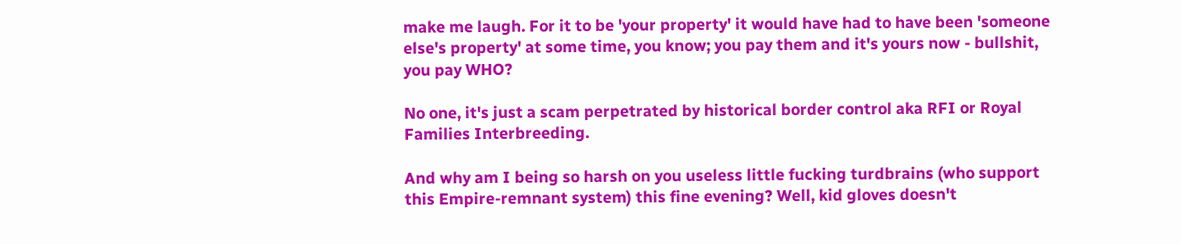make me laugh. For it to be 'your property' it would have had to have been 'someone else's property' at some time, you know; you pay them and it's yours now - bullshit, you pay WHO?

No one, it's just a scam perpetrated by historical border control aka RFI or Royal Families Interbreeding.

And why am I being so harsh on you useless little fucking turdbrains (who support this Empire-remnant system) this fine evening? Well, kid gloves doesn't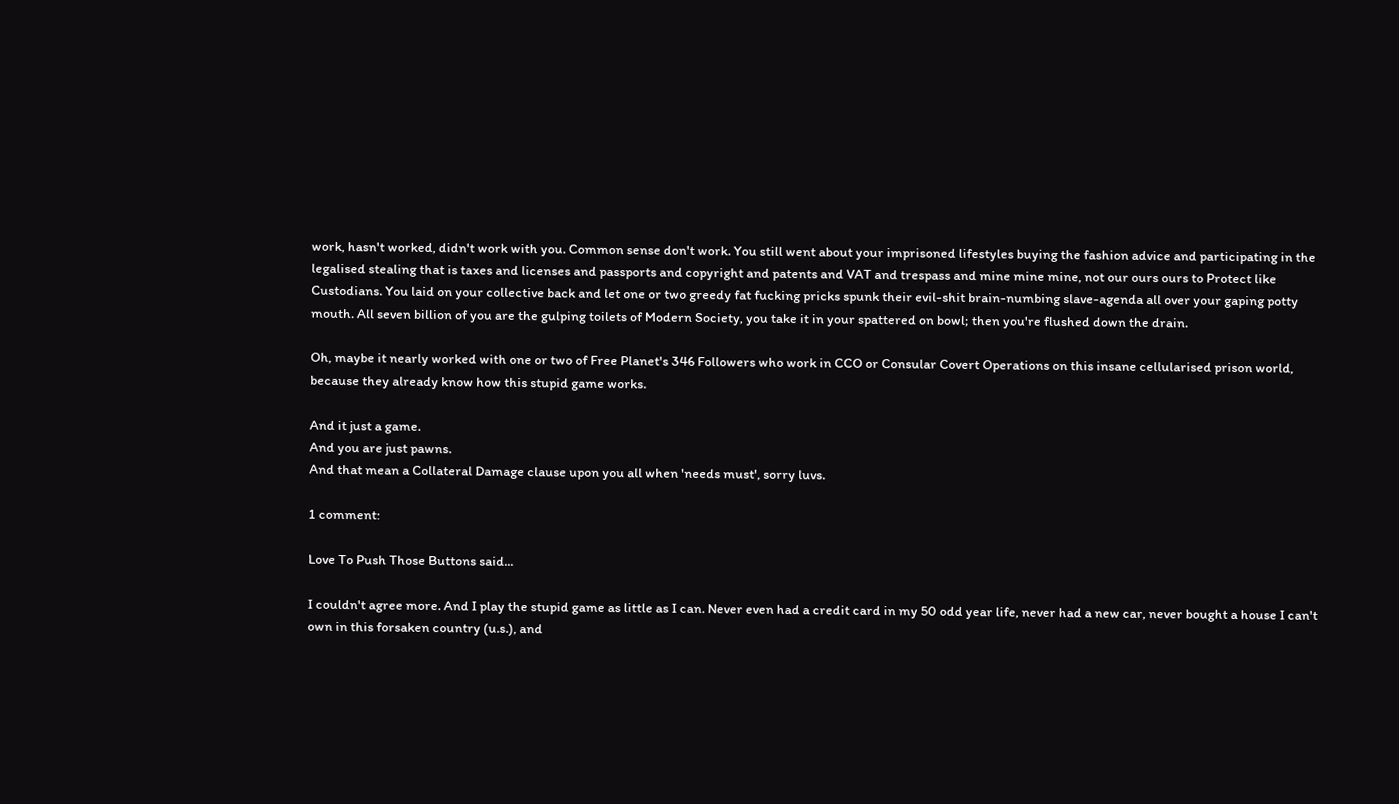work, hasn't worked, didn't work with you. Common sense don't work. You still went about your imprisoned lifestyles buying the fashion advice and participating in the legalised stealing that is taxes and licenses and passports and copyright and patents and VAT and trespass and mine mine mine, not our ours ours to Protect like Custodians. You laid on your collective back and let one or two greedy fat fucking pricks spunk their evil-shit brain-numbing slave-agenda all over your gaping potty mouth. All seven billion of you are the gulping toilets of Modern Society, you take it in your spattered on bowl; then you're flushed down the drain.

Oh, maybe it nearly worked with one or two of Free Planet's 346 Followers who work in CCO or Consular Covert Operations on this insane cellularised prison world, because they already know how this stupid game works.

And it just a game.
And you are just pawns.
And that mean a Collateral Damage clause upon you all when 'needs must', sorry luvs.

1 comment:

Love To Push Those Buttons said...

I couldn't agree more. And I play the stupid game as little as I can. Never even had a credit card in my 50 odd year life, never had a new car, never bought a house I can't own in this forsaken country (u.s.), and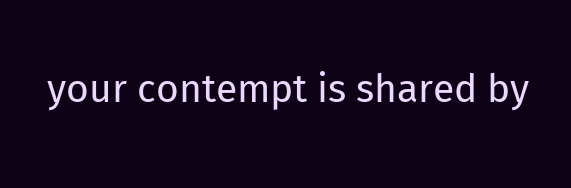your contempt is shared by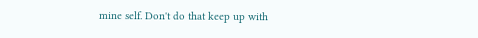mine self. Don't do that keep up with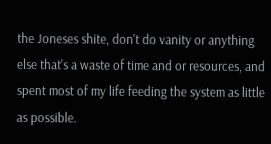the Joneses shite, don't do vanity or anything else that's a waste of time and or resources, and spent most of my life feeding the system as little as possible.